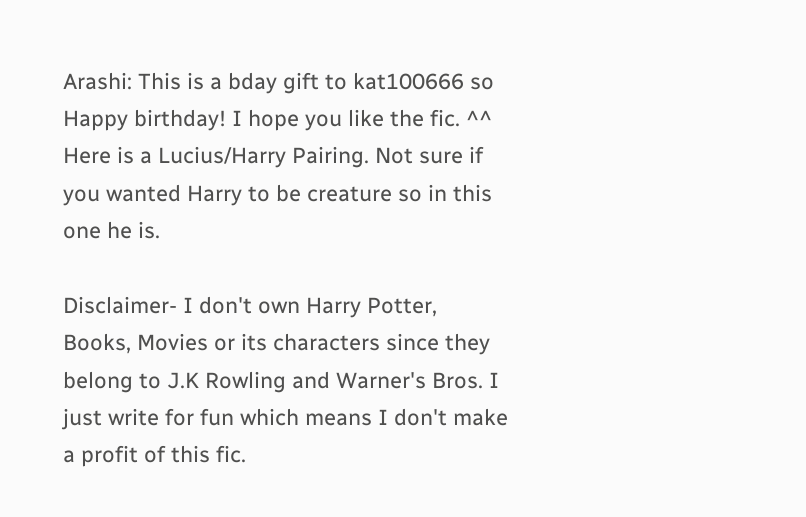Arashi: This is a bday gift to kat100666 so Happy birthday! I hope you like the fic. ^^ Here is a Lucius/Harry Pairing. Not sure if you wanted Harry to be creature so in this one he is.

Disclaimer- I don't own Harry Potter, Books, Movies or its characters since they belong to J.K Rowling and Warner's Bros. I just write for fun which means I don't make a profit of this fic.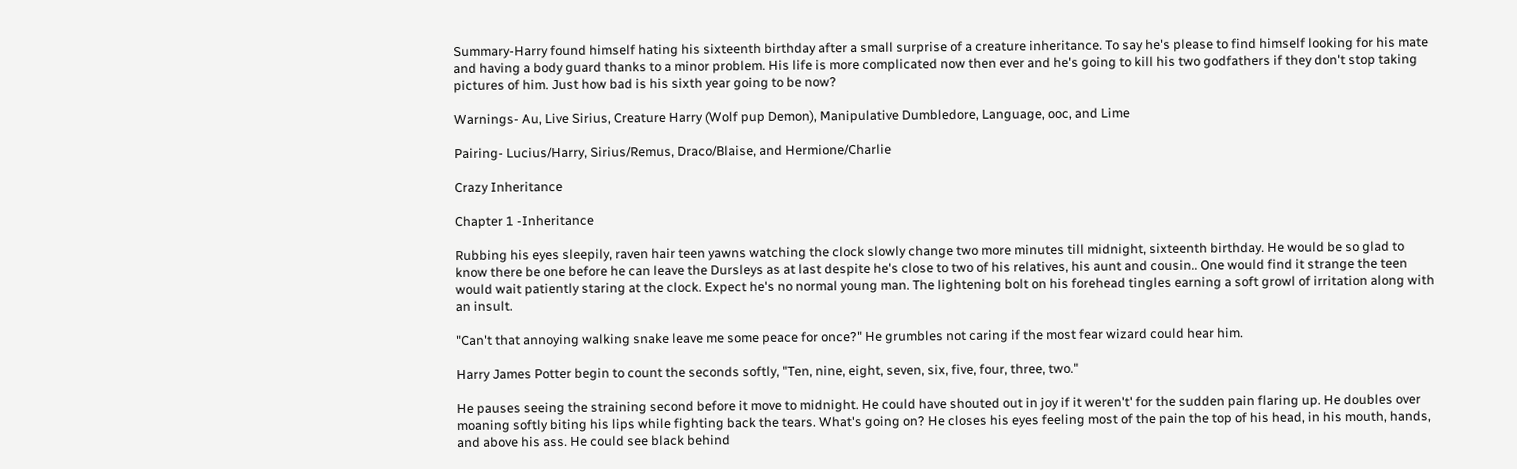Summary-Harry found himself hating his sixteenth birthday after a small surprise of a creature inheritance. To say he's please to find himself looking for his mate and having a body guard thanks to a minor problem. His life is more complicated now then ever and he's going to kill his two godfathers if they don't stop taking pictures of him. Just how bad is his sixth year going to be now?

Warnings- Au, Live Sirius, Creature Harry (Wolf pup Demon), Manipulative Dumbledore, Language, ooc, and Lime

Pairing- Lucius/Harry, Sirius/Remus, Draco/Blaise, and Hermione/Charlie

Crazy Inheritance

Chapter 1 -Inheritance

Rubbing his eyes sleepily, raven hair teen yawns watching the clock slowly change two more minutes till midnight, sixteenth birthday. He would be so glad to know there be one before he can leave the Dursleys as at last despite he's close to two of his relatives, his aunt and cousin.. One would find it strange the teen would wait patiently staring at the clock. Expect he's no normal young man. The lightening bolt on his forehead tingles earning a soft growl of irritation along with an insult.

"Can't that annoying walking snake leave me some peace for once?" He grumbles not caring if the most fear wizard could hear him.

Harry James Potter begin to count the seconds softly, "Ten, nine, eight, seven, six, five, four, three, two."

He pauses seeing the straining second before it move to midnight. He could have shouted out in joy if it weren't' for the sudden pain flaring up. He doubles over moaning softly biting his lips while fighting back the tears. What's going on? He closes his eyes feeling most of the pain the top of his head, in his mouth, hands, and above his ass. He could see black behind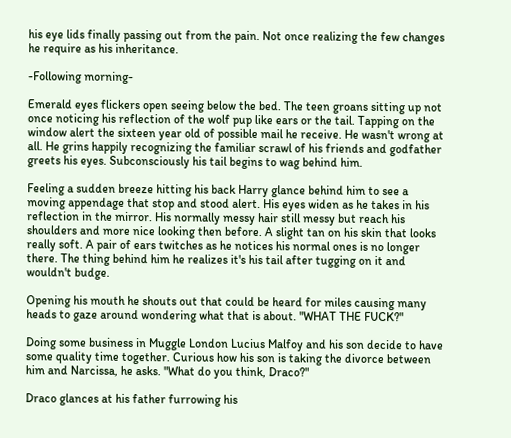his eye lids finally passing out from the pain. Not once realizing the few changes he require as his inheritance.

-Following morning-

Emerald eyes flickers open seeing below the bed. The teen groans sitting up not once noticing his reflection of the wolf pup like ears or the tail. Tapping on the window alert the sixteen year old of possible mail he receive. He wasn't wrong at all. He grins happily recognizing the familiar scrawl of his friends and godfather greets his eyes. Subconsciously his tail begins to wag behind him.

Feeling a sudden breeze hitting his back Harry glance behind him to see a moving appendage that stop and stood alert. His eyes widen as he takes in his reflection in the mirror. His normally messy hair still messy but reach his shoulders and more nice looking then before. A slight tan on his skin that looks really soft. A pair of ears twitches as he notices his normal ones is no longer there. The thing behind him he realizes it's his tail after tugging on it and wouldn't budge.

Opening his mouth he shouts out that could be heard for miles causing many heads to gaze around wondering what that is about. "WHAT THE FUCK?"

Doing some business in Muggle London Lucius Malfoy and his son decide to have some quality time together. Curious how his son is taking the divorce between him and Narcissa, he asks. "What do you think, Draco?"

Draco glances at his father furrowing his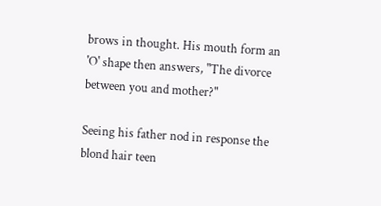brows in thought. His mouth form an 'O' shape then answers, "The divorce between you and mother?"

Seeing his father nod in response the blond hair teen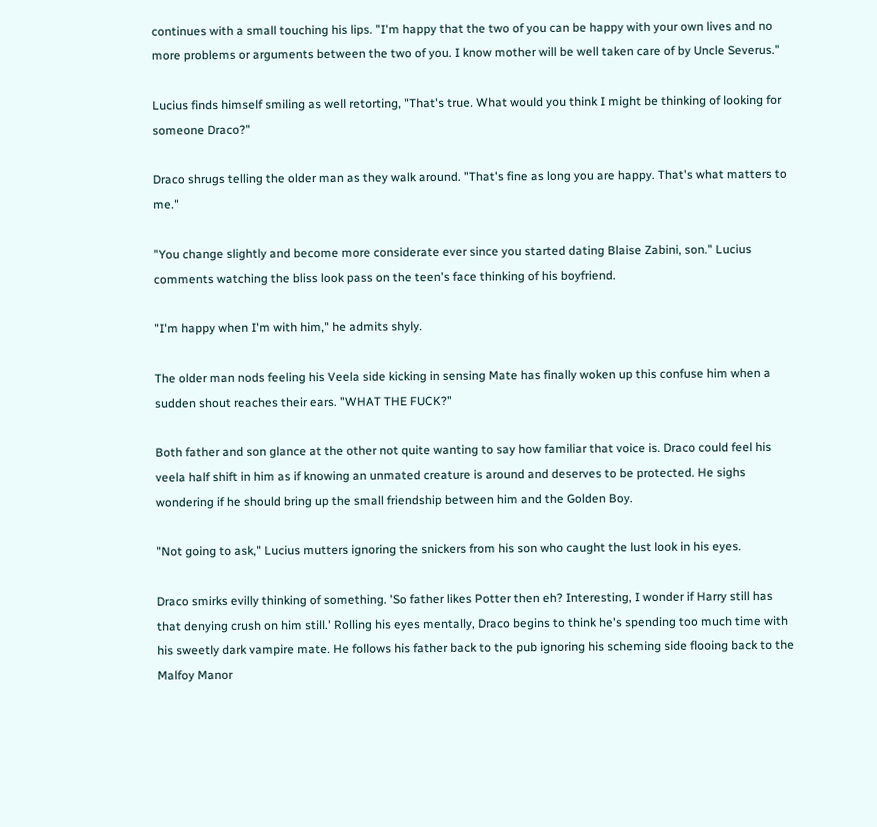continues with a small touching his lips. "I'm happy that the two of you can be happy with your own lives and no more problems or arguments between the two of you. I know mother will be well taken care of by Uncle Severus."

Lucius finds himself smiling as well retorting, "That's true. What would you think I might be thinking of looking for someone Draco?"

Draco shrugs telling the older man as they walk around. "That's fine as long you are happy. That's what matters to me."

"You change slightly and become more considerate ever since you started dating Blaise Zabini, son." Lucius comments watching the bliss look pass on the teen's face thinking of his boyfriend.

"I'm happy when I'm with him," he admits shyly.

The older man nods feeling his Veela side kicking in sensing Mate has finally woken up this confuse him when a sudden shout reaches their ears. "WHAT THE FUCK?"

Both father and son glance at the other not quite wanting to say how familiar that voice is. Draco could feel his veela half shift in him as if knowing an unmated creature is around and deserves to be protected. He sighs wondering if he should bring up the small friendship between him and the Golden Boy.

"Not going to ask," Lucius mutters ignoring the snickers from his son who caught the lust look in his eyes.

Draco smirks evilly thinking of something. 'So father likes Potter then eh? Interesting, I wonder if Harry still has that denying crush on him still.' Rolling his eyes mentally, Draco begins to think he's spending too much time with his sweetly dark vampire mate. He follows his father back to the pub ignoring his scheming side flooing back to the Malfoy Manor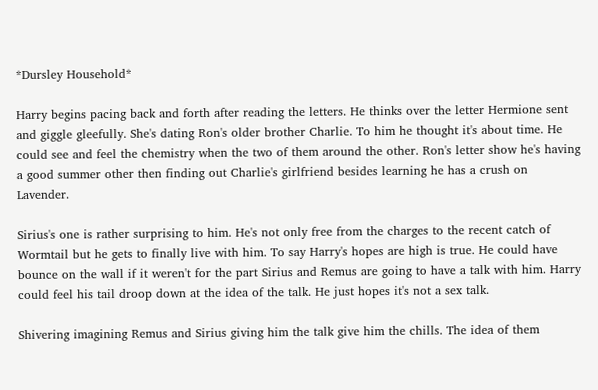*Dursley Household*

Harry begins pacing back and forth after reading the letters. He thinks over the letter Hermione sent and giggle gleefully. She's dating Ron's older brother Charlie. To him he thought it's about time. He could see and feel the chemistry when the two of them around the other. Ron's letter show he's having a good summer other then finding out Charlie's girlfriend besides learning he has a crush on Lavender.

Sirius's one is rather surprising to him. He's not only free from the charges to the recent catch of Wormtail but he gets to finally live with him. To say Harry's hopes are high is true. He could have bounce on the wall if it weren't for the part Sirius and Remus are going to have a talk with him. Harry could feel his tail droop down at the idea of the talk. He just hopes it's not a sex talk.

Shivering imagining Remus and Sirius giving him the talk give him the chills. The idea of them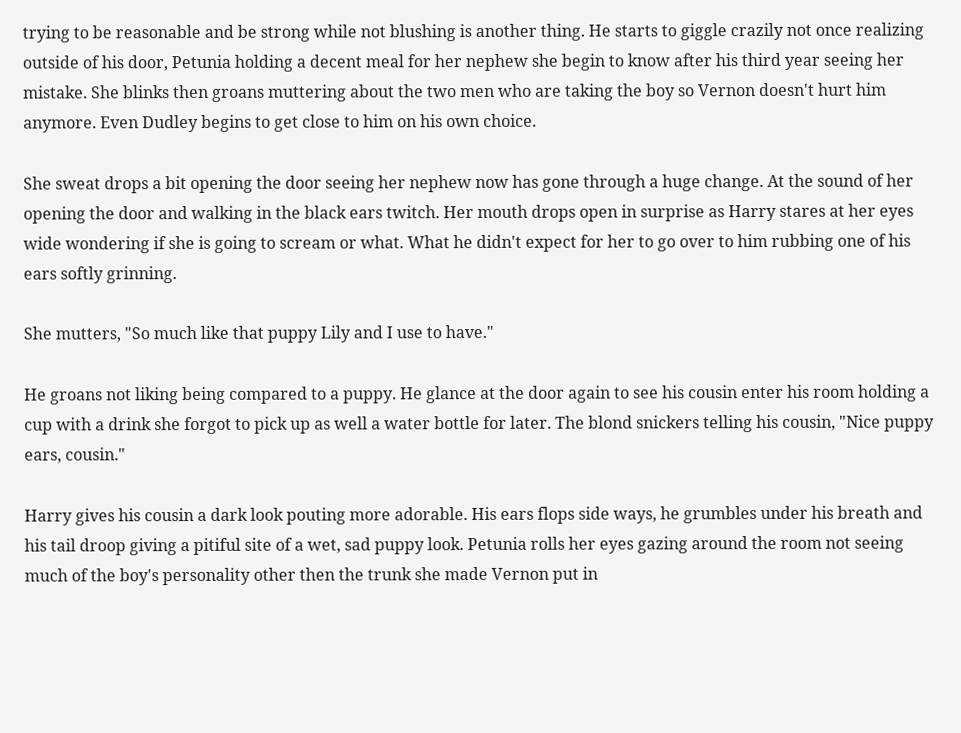trying to be reasonable and be strong while not blushing is another thing. He starts to giggle crazily not once realizing outside of his door, Petunia holding a decent meal for her nephew she begin to know after his third year seeing her mistake. She blinks then groans muttering about the two men who are taking the boy so Vernon doesn't hurt him anymore. Even Dudley begins to get close to him on his own choice.

She sweat drops a bit opening the door seeing her nephew now has gone through a huge change. At the sound of her opening the door and walking in the black ears twitch. Her mouth drops open in surprise as Harry stares at her eyes wide wondering if she is going to scream or what. What he didn't expect for her to go over to him rubbing one of his ears softly grinning.

She mutters, "So much like that puppy Lily and I use to have."

He groans not liking being compared to a puppy. He glance at the door again to see his cousin enter his room holding a cup with a drink she forgot to pick up as well a water bottle for later. The blond snickers telling his cousin, "Nice puppy ears, cousin."

Harry gives his cousin a dark look pouting more adorable. His ears flops side ways, he grumbles under his breath and his tail droop giving a pitiful site of a wet, sad puppy look. Petunia rolls her eyes gazing around the room not seeing much of the boy's personality other then the trunk she made Vernon put in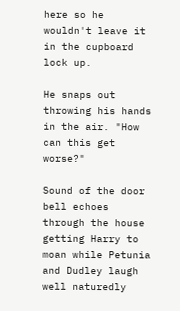here so he wouldn't leave it in the cupboard lock up.

He snaps out throwing his hands in the air. "How can this get worse?"

Sound of the door bell echoes through the house getting Harry to moan while Petunia and Dudley laugh well naturedly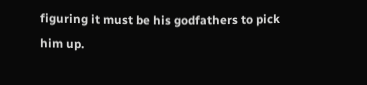figuring it must be his godfathers to pick him up.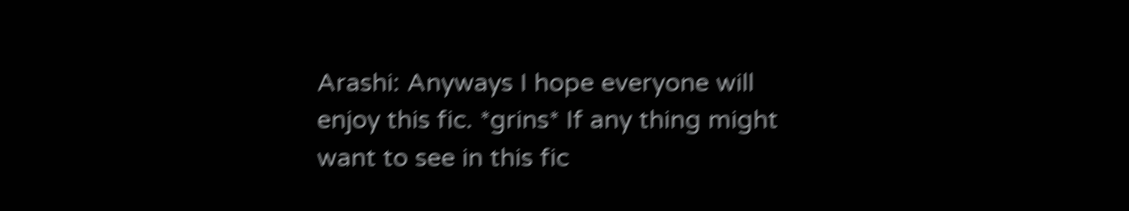Arashi: Anyways I hope everyone will enjoy this fic. *grins* If any thing might want to see in this fic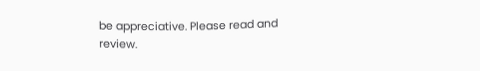be appreciative. Please read and review.